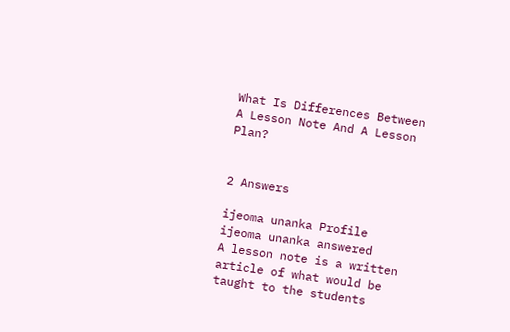What Is Differences Between A Lesson Note And A Lesson Plan?


2 Answers

ijeoma unanka Profile
ijeoma unanka answered
A lesson note is a written article of what would be taught to the students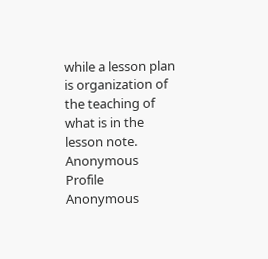while a lesson plan is organization of the teaching of what is in the lesson note.
Anonymous Profile
Anonymous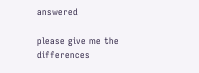answered

please give me the differences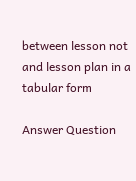between lesson not and lesson plan in a tabular form

Answer Question